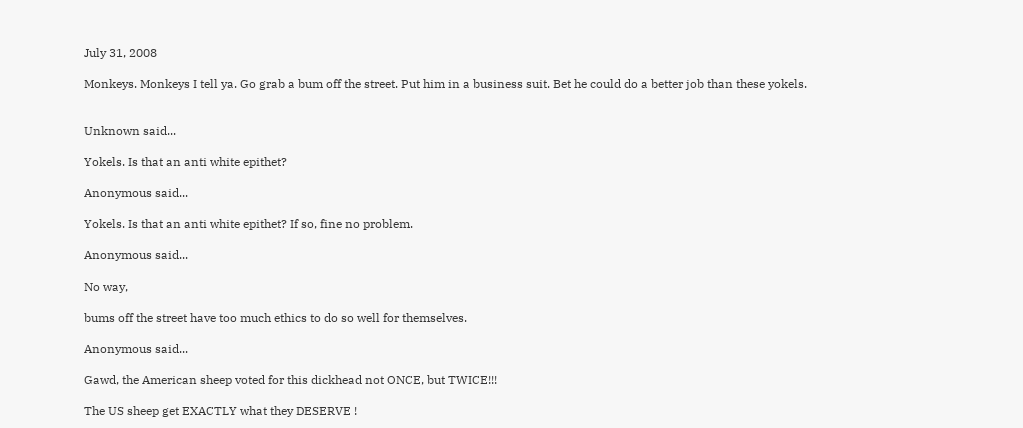July 31, 2008

Monkeys. Monkeys I tell ya. Go grab a bum off the street. Put him in a business suit. Bet he could do a better job than these yokels.


Unknown said...

Yokels. Is that an anti white epithet?

Anonymous said...

Yokels. Is that an anti white epithet? If so, fine no problem.

Anonymous said...

No way,

bums off the street have too much ethics to do so well for themselves.

Anonymous said...

Gawd, the American sheep voted for this dickhead not ONCE, but TWICE!!!

The US sheep get EXACTLY what they DESERVE !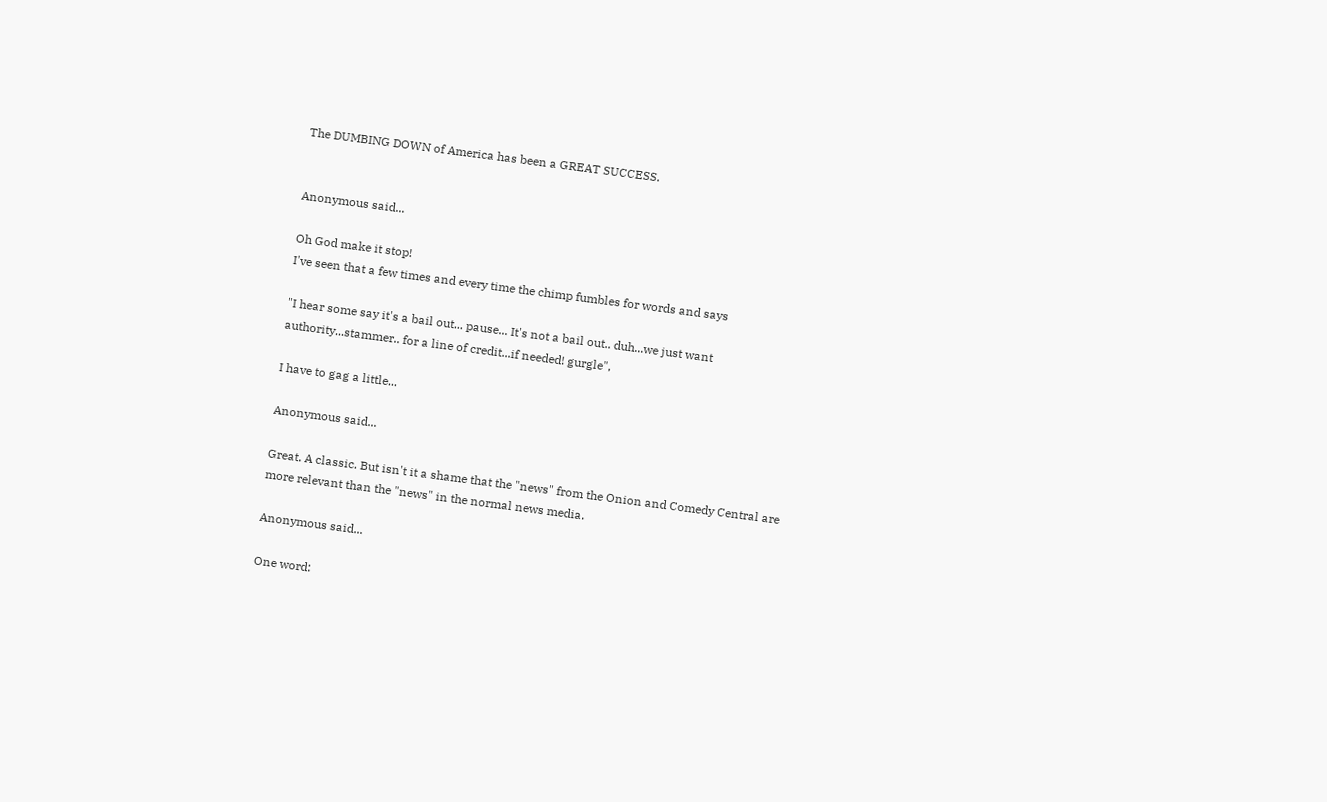The DUMBING DOWN of America has been a GREAT SUCCESS.


Anonymous said...

Oh God make it stop!
I've seen that a few times and every time the chimp fumbles for words and says

"I hear some say it's a bail out... pause... It's not a bail out.. duh...we just want authority...stammer.. for a line of credit...if needed! gurgle",

I have to gag a little...

Anonymous said...

Great. A classic. But isn't it a shame that the "news" from the Onion and Comedy Central are more relevant than the "news" in the normal news media.

Anonymous said...

One word: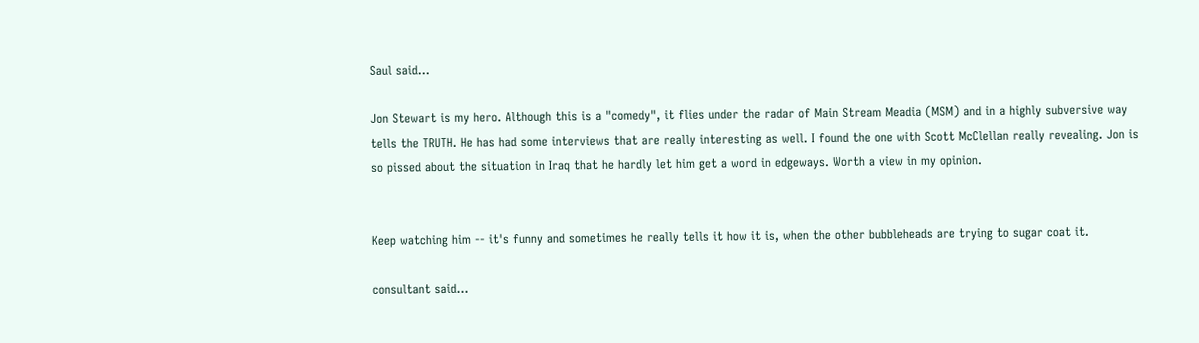Saul said...

Jon Stewart is my hero. Although this is a "comedy", it flies under the radar of Main Stream Meadia (MSM) and in a highly subversive way tells the TRUTH. He has had some interviews that are really interesting as well. I found the one with Scott McClellan really revealing. Jon is so pissed about the situation in Iraq that he hardly let him get a word in edgeways. Worth a view in my opinion.


Keep watching him -- it's funny and sometimes he really tells it how it is, when the other bubbleheads are trying to sugar coat it.

consultant said...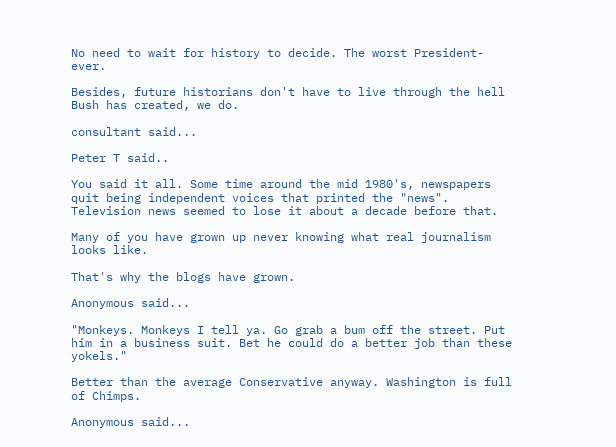No need to wait for history to decide. The worst President-ever.

Besides, future historians don't have to live through the hell Bush has created, we do.

consultant said...

Peter T said..

You said it all. Some time around the mid 1980's, newspapers quit being independent voices that printed the "news". Television news seemed to lose it about a decade before that.

Many of you have grown up never knowing what real journalism looks like.

That's why the blogs have grown.

Anonymous said...

"Monkeys. Monkeys I tell ya. Go grab a bum off the street. Put him in a business suit. Bet he could do a better job than these yokels."

Better than the average Conservative anyway. Washington is full of Chimps.

Anonymous said...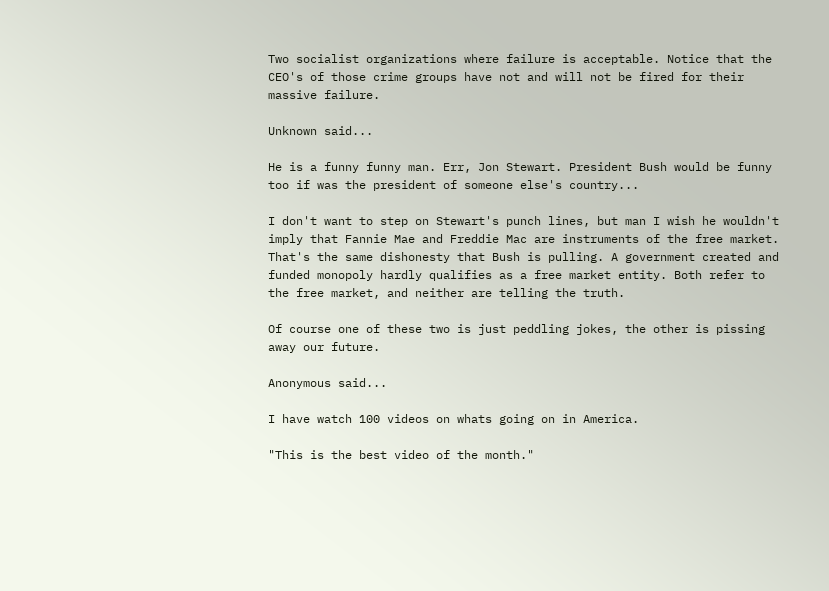Two socialist organizations where failure is acceptable. Notice that the CEO's of those crime groups have not and will not be fired for their massive failure.

Unknown said...

He is a funny funny man. Err, Jon Stewart. President Bush would be funny too if was the president of someone else's country...

I don't want to step on Stewart's punch lines, but man I wish he wouldn't imply that Fannie Mae and Freddie Mac are instruments of the free market. That's the same dishonesty that Bush is pulling. A government created and funded monopoly hardly qualifies as a free market entity. Both refer to the free market, and neither are telling the truth.

Of course one of these two is just peddling jokes, the other is pissing away our future.

Anonymous said...

I have watch 100 videos on whats going on in America.

"This is the best video of the month."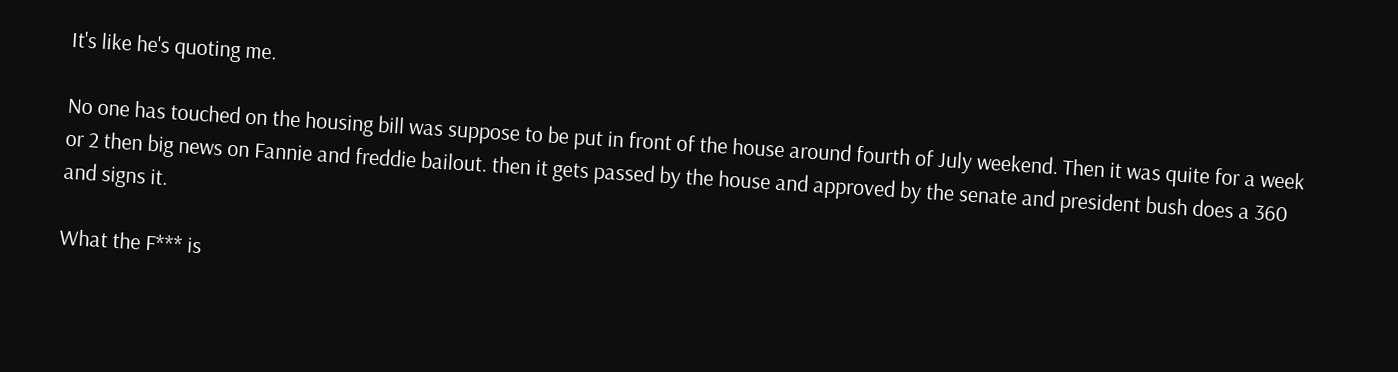It's like he's quoting me.

No one has touched on the housing bill was suppose to be put in front of the house around fourth of July weekend. Then it was quite for a week or 2 then big news on Fannie and freddie bailout. then it gets passed by the house and approved by the senate and president bush does a 360 and signs it.

What the F*** is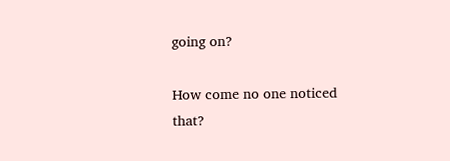going on?

How come no one noticed that?